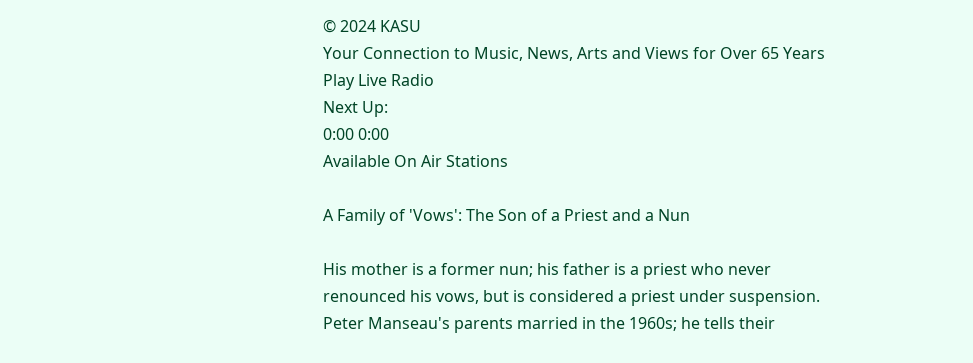© 2024 KASU
Your Connection to Music, News, Arts and Views for Over 65 Years
Play Live Radio
Next Up:
0:00 0:00
Available On Air Stations

A Family of 'Vows': The Son of a Priest and a Nun

His mother is a former nun; his father is a priest who never renounced his vows, but is considered a priest under suspension. Peter Manseau's parents married in the 1960s; he tells their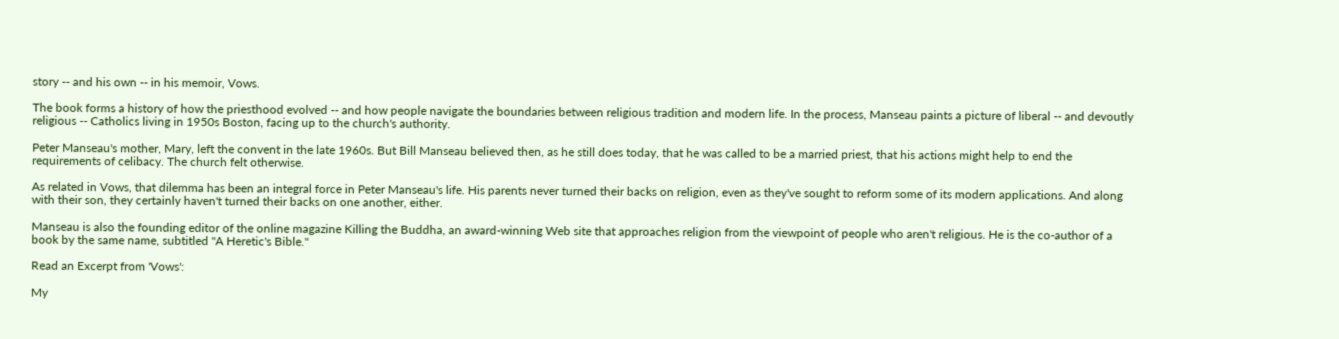story -- and his own -- in his memoir, Vows.

The book forms a history of how the priesthood evolved -- and how people navigate the boundaries between religious tradition and modern life. In the process, Manseau paints a picture of liberal -- and devoutly religious -- Catholics living in 1950s Boston, facing up to the church's authority.

Peter Manseau's mother, Mary, left the convent in the late 1960s. But Bill Manseau believed then, as he still does today, that he was called to be a married priest, that his actions might help to end the requirements of celibacy. The church felt otherwise.

As related in Vows, that dilemma has been an integral force in Peter Manseau's life. His parents never turned their backs on religion, even as they've sought to reform some of its modern applications. And along with their son, they certainly haven't turned their backs on one another, either.

Manseau is also the founding editor of the online magazine Killing the Buddha, an award-winning Web site that approaches religion from the viewpoint of people who aren't religious. He is the co-author of a book by the same name, subtitled "A Heretic's Bible."

Read an Excerpt from 'Vows':

My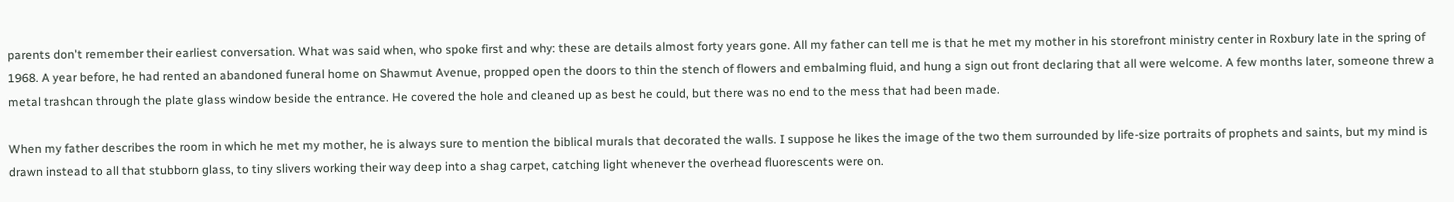parents don't remember their earliest conversation. What was said when, who spoke first and why: these are details almost forty years gone. All my father can tell me is that he met my mother in his storefront ministry center in Roxbury late in the spring of 1968. A year before, he had rented an abandoned funeral home on Shawmut Avenue, propped open the doors to thin the stench of flowers and embalming fluid, and hung a sign out front declaring that all were welcome. A few months later, someone threw a metal trashcan through the plate glass window beside the entrance. He covered the hole and cleaned up as best he could, but there was no end to the mess that had been made.

When my father describes the room in which he met my mother, he is always sure to mention the biblical murals that decorated the walls. I suppose he likes the image of the two them surrounded by life-size portraits of prophets and saints, but my mind is drawn instead to all that stubborn glass, to tiny slivers working their way deep into a shag carpet, catching light whenever the overhead fluorescents were on.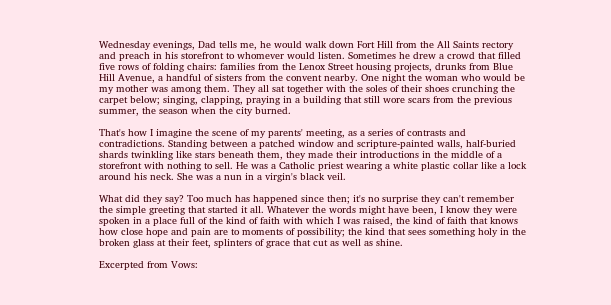Wednesday evenings, Dad tells me, he would walk down Fort Hill from the All Saints rectory and preach in his storefront to whomever would listen. Sometimes he drew a crowd that filled five rows of folding chairs: families from the Lenox Street housing projects, drunks from Blue Hill Avenue, a handful of sisters from the convent nearby. One night the woman who would be my mother was among them. They all sat together with the soles of their shoes crunching the carpet below; singing, clapping, praying in a building that still wore scars from the previous summer, the season when the city burned.

That's how I imagine the scene of my parents' meeting, as a series of contrasts and contradictions. Standing between a patched window and scripture-painted walls, half-buried shards twinkling like stars beneath them, they made their introductions in the middle of a storefront with nothing to sell. He was a Catholic priest wearing a white plastic collar like a lock around his neck. She was a nun in a virgin's black veil.

What did they say? Too much has happened since then; it's no surprise they can't remember the simple greeting that started it all. Whatever the words might have been, I know they were spoken in a place full of the kind of faith with which I was raised, the kind of faith that knows how close hope and pain are to moments of possibility; the kind that sees something holy in the broken glass at their feet, splinters of grace that cut as well as shine.

Excerpted from Vows: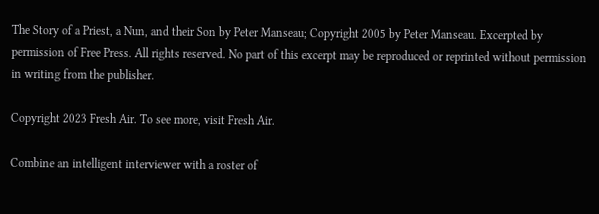The Story of a Priest, a Nun, and their Son by Peter Manseau; Copyright 2005 by Peter Manseau. Excerpted by permission of Free Press. All rights reserved. No part of this excerpt may be reproduced or reprinted without permission in writing from the publisher.

Copyright 2023 Fresh Air. To see more, visit Fresh Air.

Combine an intelligent interviewer with a roster of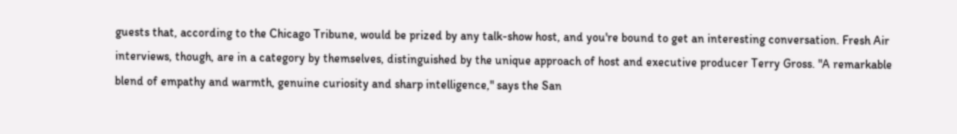guests that, according to the Chicago Tribune, would be prized by any talk-show host, and you're bound to get an interesting conversation. Fresh Air interviews, though, are in a category by themselves, distinguished by the unique approach of host and executive producer Terry Gross. "A remarkable blend of empathy and warmth, genuine curiosity and sharp intelligence," says the San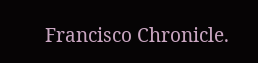Francisco Chronicle.